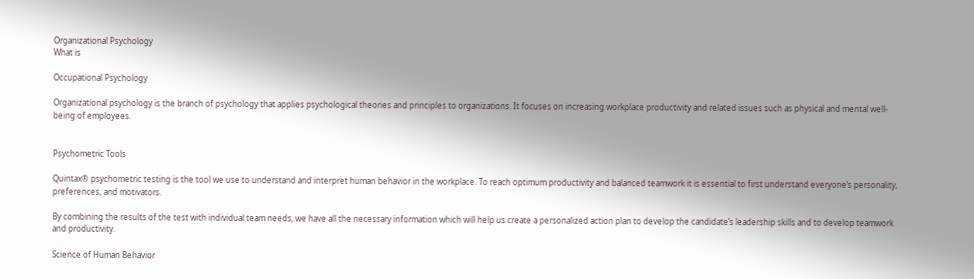Organizational Psychology
What is

Occupational Psychology

Organizational psychology is the branch of psychology that applies psychological theories and principles to organizations. It focuses on increasing workplace productivity and related issues such as physical and mental well-being of employees.


Psychometric Tools

Quintax® psychometric testing is the tool we use to understand and interpret human behavior in the workplace. To reach optimum productivity and balanced teamwork it is essential to first understand everyone’s personality, preferences, and motivators.

By combining the results of the test with individual team needs, we have all the necessary information which will help us create a personalized action plan to develop the candidate’s leadership skills and to develop teamwork and productivity.

Science of Human Behavior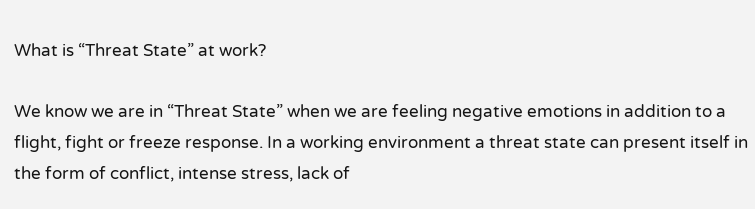What is “Threat State” at work?

We know we are in “Threat State” when we are feeling negative emotions in addition to a flight, fight or freeze response. In a working environment a threat state can present itself in the form of conflict, intense stress, lack of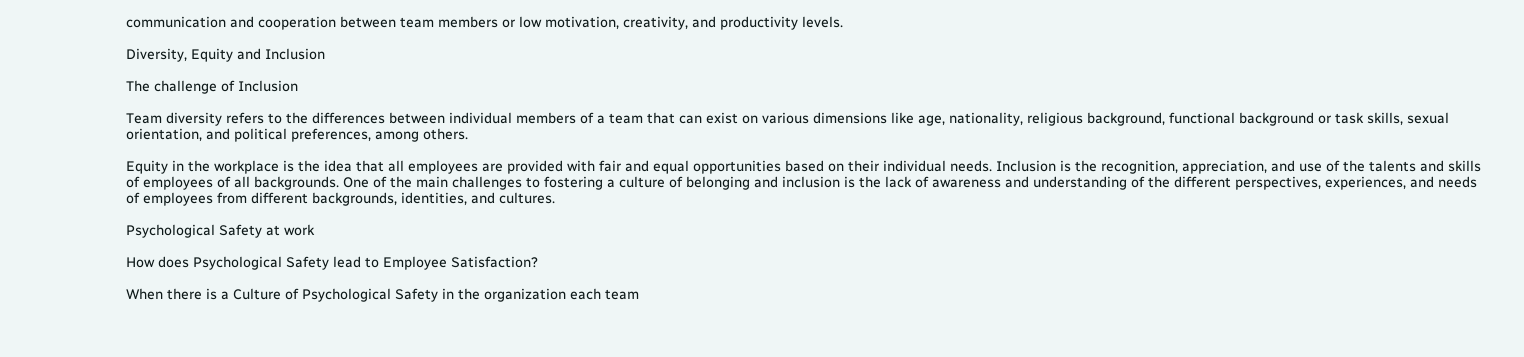communication and cooperation between team members or low motivation, creativity, and productivity levels.

Diversity, Equity and Inclusion

The challenge of Inclusion

Team diversity refers to the differences between individual members of a team that can exist on various dimensions like age, nationality, religious background, functional background or task skills, sexual orientation, and political preferences, among others.

Equity in the workplace is the idea that all employees are provided with fair and equal opportunities based on their individual needs. Inclusion is the recognition, appreciation, and use of the talents and skills of employees of all backgrounds. One of the main challenges to fostering a culture of belonging and inclusion is the lack of awareness and understanding of the different perspectives, experiences, and needs of employees from different backgrounds, identities, and cultures.

Psychological Safety at work

How does Psychological Safety lead to Employee Satisfaction?

When there is a Culture of Psychological Safety in the organization each team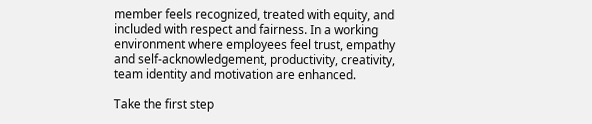member feels recognized, treated with equity, and included with respect and fairness. In a working environment where employees feel trust, empathy and self-acknowledgement, productivity, creativity, team identity and motivation are enhanced.

Take the first step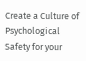Create a Culture of Psychological Safety for your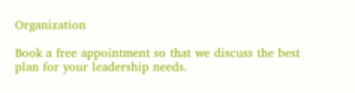Organization

Book a free appointment so that we discuss the best plan for your leadership needs.